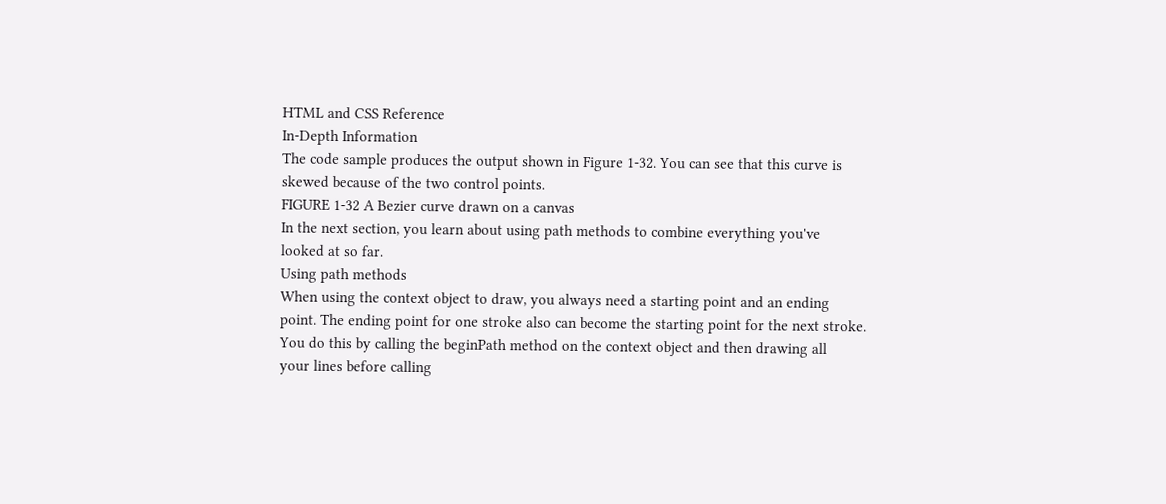HTML and CSS Reference
In-Depth Information
The code sample produces the output shown in Figure 1-32. You can see that this curve is
skewed because of the two control points.
FIGURE 1-32 A Bezier curve drawn on a canvas
In the next section, you learn about using path methods to combine everything you've
looked at so far.
Using path methods
When using the context object to draw, you always need a starting point and an ending
point. The ending point for one stroke also can become the starting point for the next stroke.
You do this by calling the beginPath method on the context object and then drawing all
your lines before calling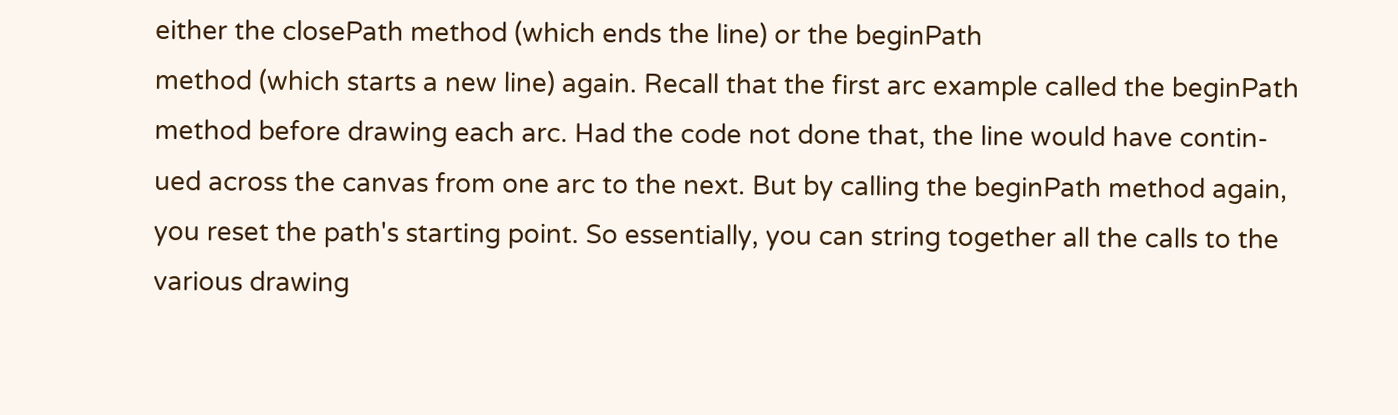either the closePath method (which ends the line) or the beginPath
method (which starts a new line) again. Recall that the first arc example called the beginPath
method before drawing each arc. Had the code not done that, the line would have contin-
ued across the canvas from one arc to the next. But by calling the beginPath method again,
you reset the path's starting point. So essentially, you can string together all the calls to the
various drawing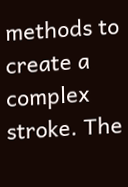methods to create a complex stroke. The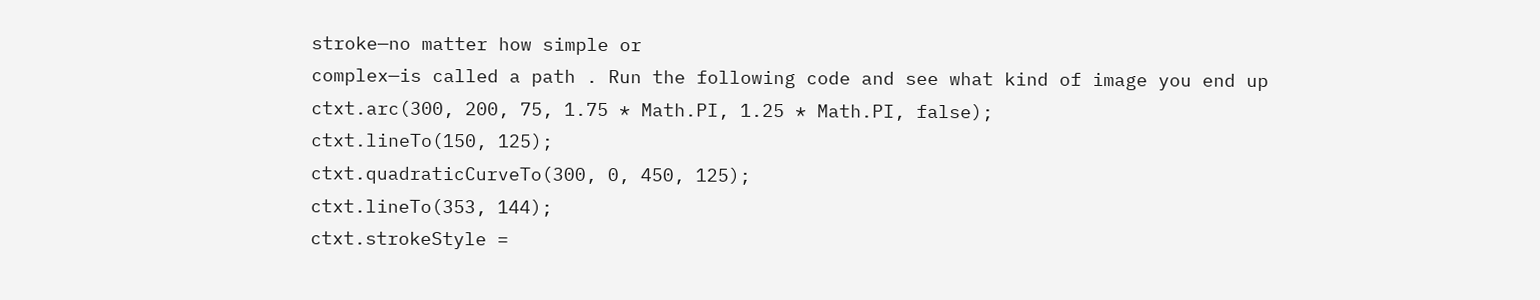stroke—no matter how simple or
complex—is called a path . Run the following code and see what kind of image you end up
ctxt.arc(300, 200, 75, 1.75 * Math.PI, 1.25 * Math.PI, false);
ctxt.lineTo(150, 125);
ctxt.quadraticCurveTo(300, 0, 450, 125);
ctxt.lineTo(353, 144);
ctxt.strokeStyle =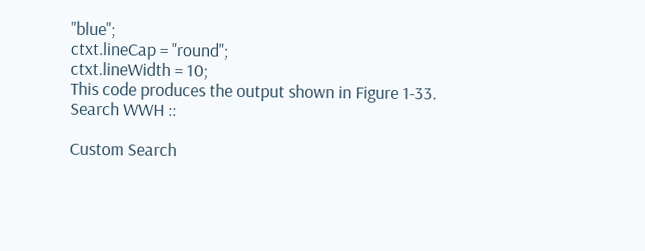"blue";
ctxt.lineCap = "round";
ctxt.lineWidth = 10;
This code produces the output shown in Figure 1-33.
Search WWH ::

Custom Search